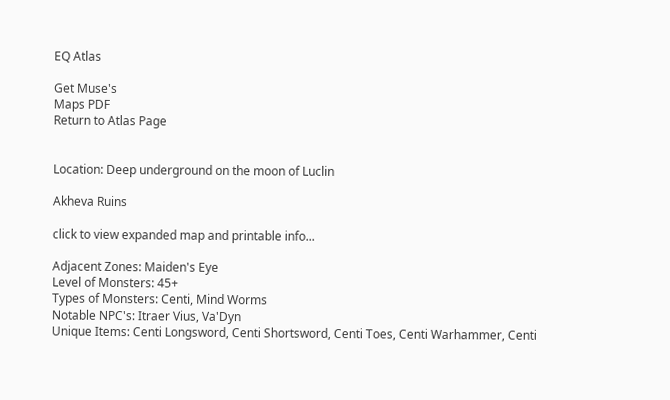EQ Atlas

Get Muse's
Maps PDF
Return to Atlas Page


Location: Deep underground on the moon of Luclin

Akheva Ruins

click to view expanded map and printable info...

Adjacent Zones: Maiden's Eye
Level of Monsters: 45+
Types of Monsters: Centi, Mind Worms
Notable NPC's: Itraer Vius, Va'Dyn
Unique Items: Centi Longsword, Centi Shortsword, Centi Toes, Centi Warhammer, Centi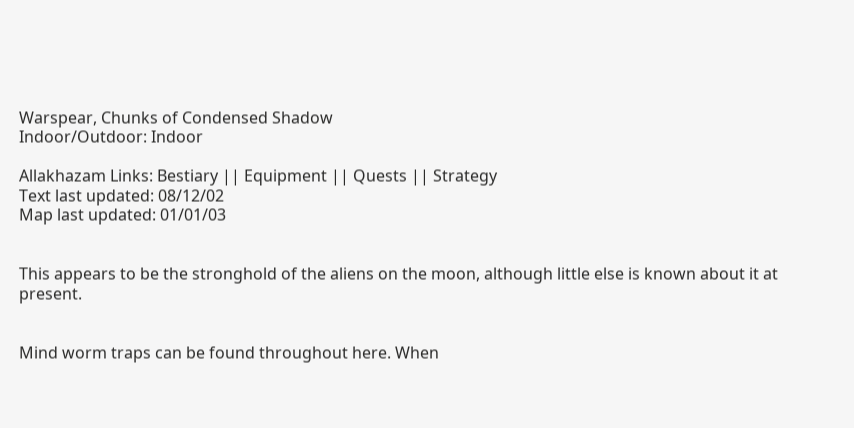Warspear, Chunks of Condensed Shadow
Indoor/Outdoor: Indoor

Allakhazam Links: Bestiary || Equipment || Quests || Strategy
Text last updated: 08/12/02
Map last updated: 01/01/03


This appears to be the stronghold of the aliens on the moon, although little else is known about it at present.


Mind worm traps can be found throughout here. When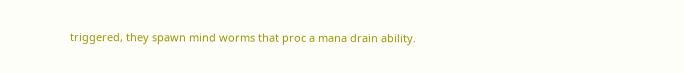triggered, they spawn mind worms that proc a mana drain ability.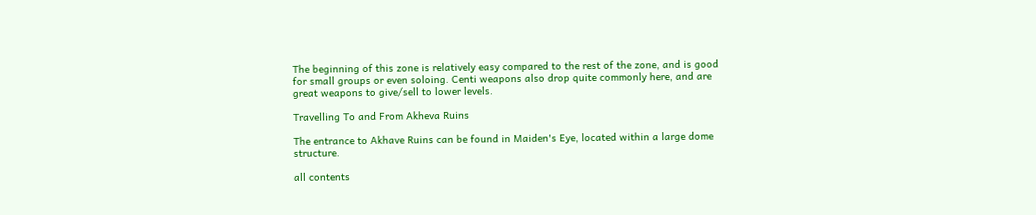The beginning of this zone is relatively easy compared to the rest of the zone, and is good for small groups or even soloing. Centi weapons also drop quite commonly here, and are great weapons to give/sell to lower levels.

Travelling To and From Akheva Ruins

The entrance to Akhave Ruins can be found in Maiden's Eye, located within a large dome structure.

all contents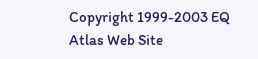Copyright 1999-2003 EQ Atlas Web Site